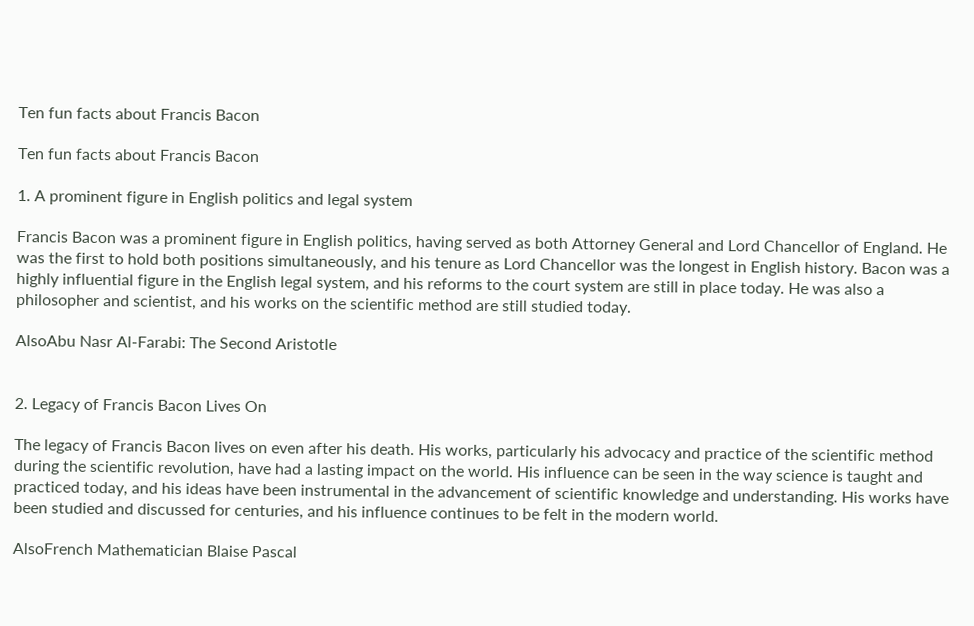Ten fun facts about Francis Bacon

Ten fun facts about Francis Bacon

1. A prominent figure in English politics and legal system

Francis Bacon was a prominent figure in English politics, having served as both Attorney General and Lord Chancellor of England. He was the first to hold both positions simultaneously, and his tenure as Lord Chancellor was the longest in English history. Bacon was a highly influential figure in the English legal system, and his reforms to the court system are still in place today. He was also a philosopher and scientist, and his works on the scientific method are still studied today.

AlsoAbu Nasr Al-Farabi: The Second Aristotle


2. Legacy of Francis Bacon Lives On

The legacy of Francis Bacon lives on even after his death. His works, particularly his advocacy and practice of the scientific method during the scientific revolution, have had a lasting impact on the world. His influence can be seen in the way science is taught and practiced today, and his ideas have been instrumental in the advancement of scientific knowledge and understanding. His works have been studied and discussed for centuries, and his influence continues to be felt in the modern world.

AlsoFrench Mathematician Blaise Pascal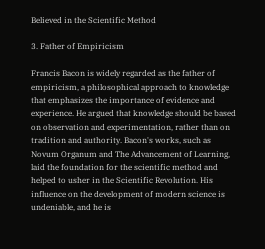Believed in the Scientific Method

3. Father of Empiricism

Francis Bacon is widely regarded as the father of empiricism, a philosophical approach to knowledge that emphasizes the importance of evidence and experience. He argued that knowledge should be based on observation and experimentation, rather than on tradition and authority. Bacon's works, such as Novum Organum and The Advancement of Learning, laid the foundation for the scientific method and helped to usher in the Scientific Revolution. His influence on the development of modern science is undeniable, and he is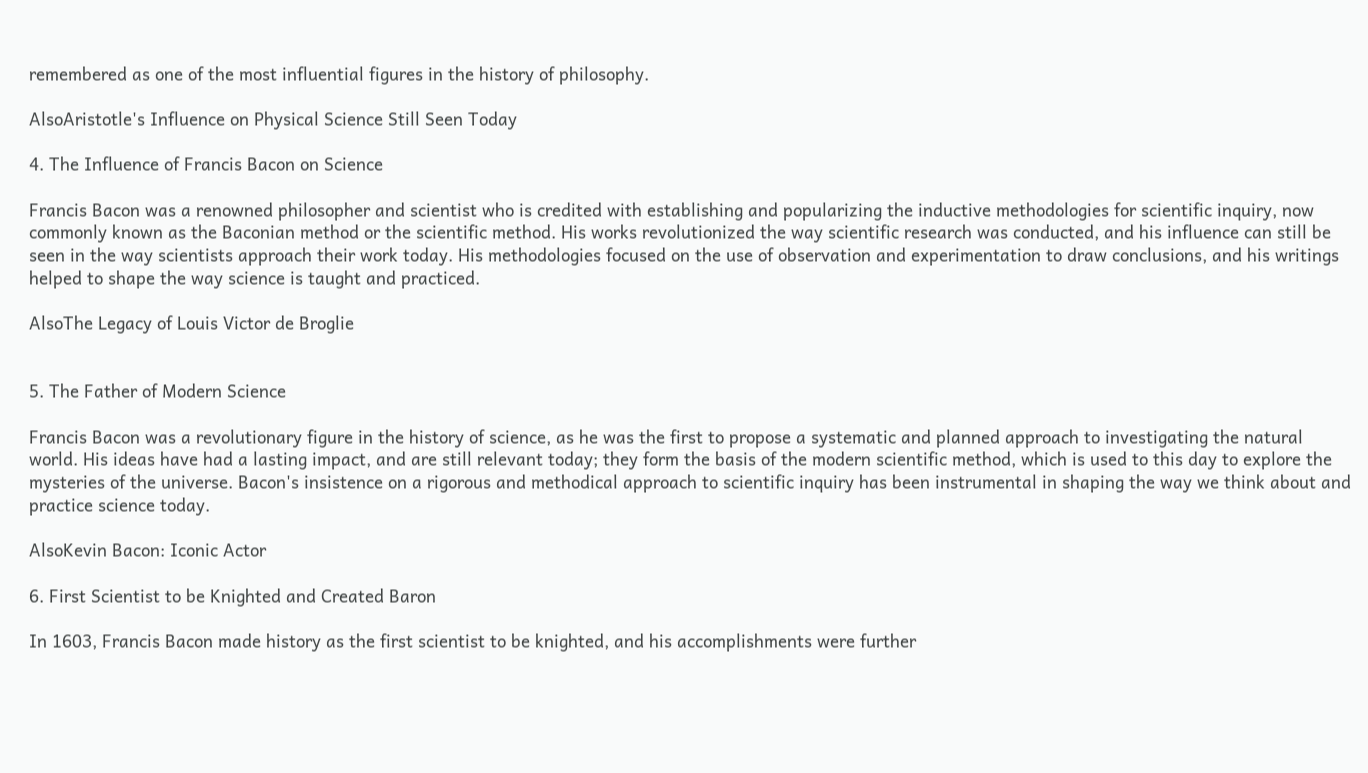remembered as one of the most influential figures in the history of philosophy.

AlsoAristotle's Influence on Physical Science Still Seen Today

4. The Influence of Francis Bacon on Science

Francis Bacon was a renowned philosopher and scientist who is credited with establishing and popularizing the inductive methodologies for scientific inquiry, now commonly known as the Baconian method or the scientific method. His works revolutionized the way scientific research was conducted, and his influence can still be seen in the way scientists approach their work today. His methodologies focused on the use of observation and experimentation to draw conclusions, and his writings helped to shape the way science is taught and practiced.

AlsoThe Legacy of Louis Victor de Broglie


5. The Father of Modern Science

Francis Bacon was a revolutionary figure in the history of science, as he was the first to propose a systematic and planned approach to investigating the natural world. His ideas have had a lasting impact, and are still relevant today; they form the basis of the modern scientific method, which is used to this day to explore the mysteries of the universe. Bacon's insistence on a rigorous and methodical approach to scientific inquiry has been instrumental in shaping the way we think about and practice science today.

AlsoKevin Bacon: Iconic Actor

6. First Scientist to be Knighted and Created Baron

In 1603, Francis Bacon made history as the first scientist to be knighted, and his accomplishments were further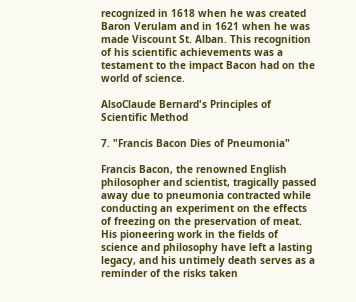recognized in 1618 when he was created Baron Verulam and in 1621 when he was made Viscount St. Alban. This recognition of his scientific achievements was a testament to the impact Bacon had on the world of science.

AlsoClaude Bernard's Principles of Scientific Method

7. "Francis Bacon Dies of Pneumonia"

Francis Bacon, the renowned English philosopher and scientist, tragically passed away due to pneumonia contracted while conducting an experiment on the effects of freezing on the preservation of meat. His pioneering work in the fields of science and philosophy have left a lasting legacy, and his untimely death serves as a reminder of the risks taken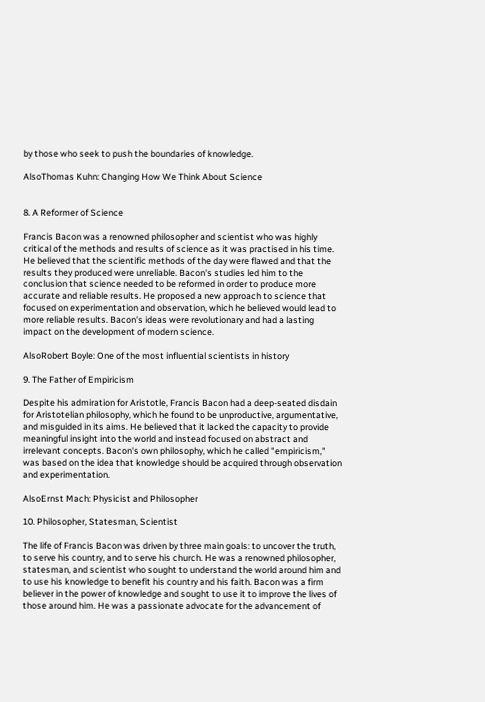by those who seek to push the boundaries of knowledge.

AlsoThomas Kuhn: Changing How We Think About Science


8. A Reformer of Science

Francis Bacon was a renowned philosopher and scientist who was highly critical of the methods and results of science as it was practised in his time. He believed that the scientific methods of the day were flawed and that the results they produced were unreliable. Bacon's studies led him to the conclusion that science needed to be reformed in order to produce more accurate and reliable results. He proposed a new approach to science that focused on experimentation and observation, which he believed would lead to more reliable results. Bacon's ideas were revolutionary and had a lasting impact on the development of modern science.

AlsoRobert Boyle: One of the most influential scientists in history

9. The Father of Empiricism

Despite his admiration for Aristotle, Francis Bacon had a deep-seated disdain for Aristotelian philosophy, which he found to be unproductive, argumentative, and misguided in its aims. He believed that it lacked the capacity to provide meaningful insight into the world and instead focused on abstract and irrelevant concepts. Bacon's own philosophy, which he called "empiricism," was based on the idea that knowledge should be acquired through observation and experimentation.

AlsoErnst Mach: Physicist and Philosopher

10. Philosopher, Statesman, Scientist

The life of Francis Bacon was driven by three main goals: to uncover the truth, to serve his country, and to serve his church. He was a renowned philosopher, statesman, and scientist who sought to understand the world around him and to use his knowledge to benefit his country and his faith. Bacon was a firm believer in the power of knowledge and sought to use it to improve the lives of those around him. He was a passionate advocate for the advancement of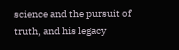science and the pursuit of truth, and his legacy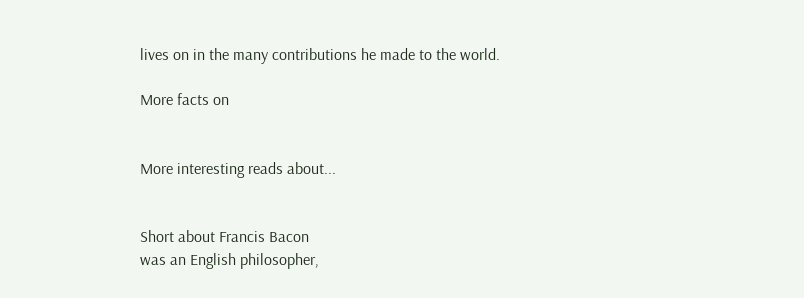lives on in the many contributions he made to the world.

More facts on


More interesting reads about...


Short about Francis Bacon
was an English philosopher,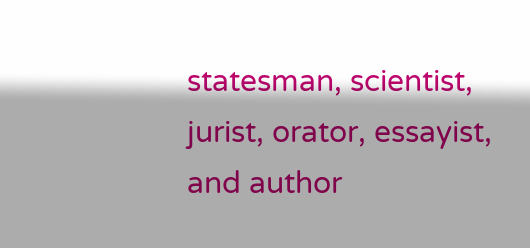statesman, scientist, jurist, orator, essayist, and author